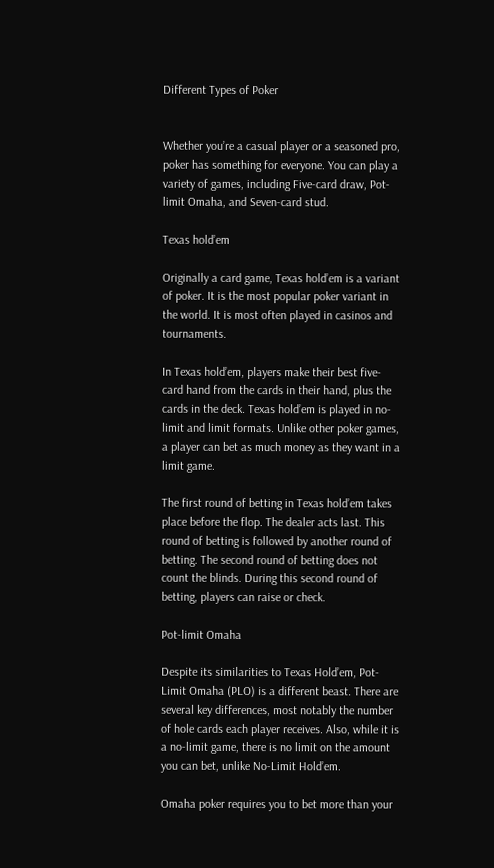Different Types of Poker


Whether you’re a casual player or a seasoned pro, poker has something for everyone. You can play a variety of games, including Five-card draw, Pot-limit Omaha, and Seven-card stud.

Texas hold’em

Originally a card game, Texas hold’em is a variant of poker. It is the most popular poker variant in the world. It is most often played in casinos and tournaments.

In Texas hold’em, players make their best five-card hand from the cards in their hand, plus the cards in the deck. Texas hold’em is played in no-limit and limit formats. Unlike other poker games, a player can bet as much money as they want in a limit game.

The first round of betting in Texas hold’em takes place before the flop. The dealer acts last. This round of betting is followed by another round of betting. The second round of betting does not count the blinds. During this second round of betting, players can raise or check.

Pot-limit Omaha

Despite its similarities to Texas Hold’em, Pot-Limit Omaha (PLO) is a different beast. There are several key differences, most notably the number of hole cards each player receives. Also, while it is a no-limit game, there is no limit on the amount you can bet, unlike No-Limit Hold’em.

Omaha poker requires you to bet more than your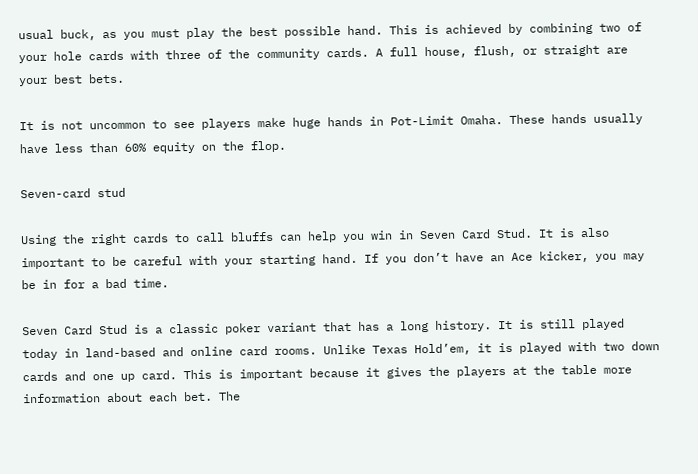usual buck, as you must play the best possible hand. This is achieved by combining two of your hole cards with three of the community cards. A full house, flush, or straight are your best bets.

It is not uncommon to see players make huge hands in Pot-Limit Omaha. These hands usually have less than 60% equity on the flop.

Seven-card stud

Using the right cards to call bluffs can help you win in Seven Card Stud. It is also important to be careful with your starting hand. If you don’t have an Ace kicker, you may be in for a bad time.

Seven Card Stud is a classic poker variant that has a long history. It is still played today in land-based and online card rooms. Unlike Texas Hold’em, it is played with two down cards and one up card. This is important because it gives the players at the table more information about each bet. The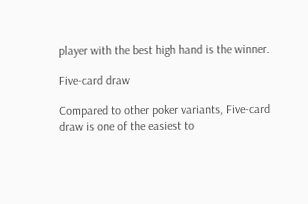player with the best high hand is the winner.

Five-card draw

Compared to other poker variants, Five-card draw is one of the easiest to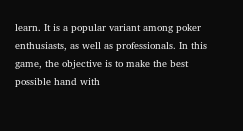learn. It is a popular variant among poker enthusiasts, as well as professionals. In this game, the objective is to make the best possible hand with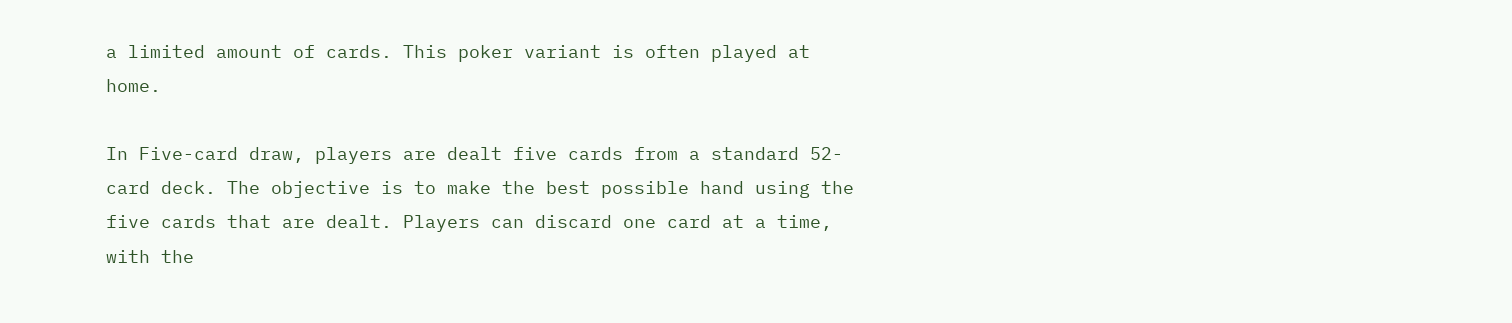a limited amount of cards. This poker variant is often played at home.

In Five-card draw, players are dealt five cards from a standard 52-card deck. The objective is to make the best possible hand using the five cards that are dealt. Players can discard one card at a time, with the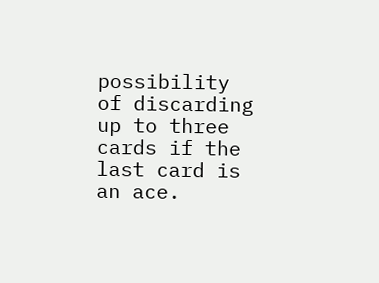possibility of discarding up to three cards if the last card is an ace.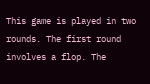This game is played in two rounds. The first round involves a flop. The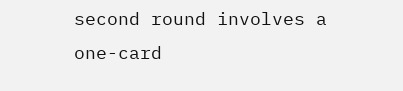second round involves a one-card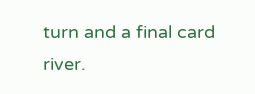turn and a final card river.